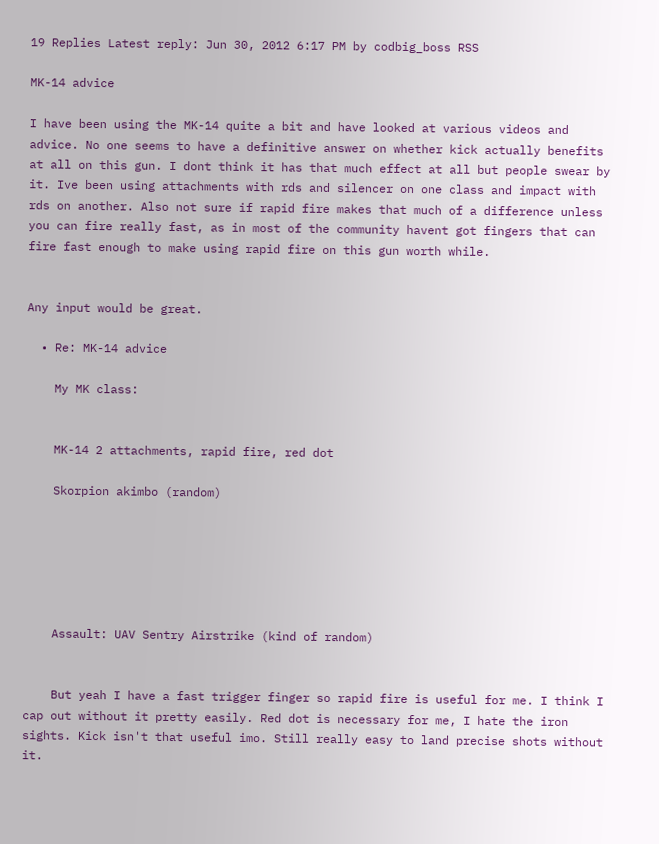19 Replies Latest reply: Jun 30, 2012 6:17 PM by codbig_boss RSS

MK-14 advice

I have been using the MK-14 quite a bit and have looked at various videos and advice. No one seems to have a definitive answer on whether kick actually benefits at all on this gun. I dont think it has that much effect at all but people swear by it. Ive been using attachments with rds and silencer on one class and impact with rds on another. Also not sure if rapid fire makes that much of a difference unless you can fire really fast, as in most of the community havent got fingers that can fire fast enough to make using rapid fire on this gun worth while.


Any input would be great.

  • Re: MK-14 advice

    My MK class:


    MK-14 2 attachments, rapid fire, red dot

    Skorpion akimbo (random)






    Assault: UAV Sentry Airstrike (kind of random)


    But yeah I have a fast trigger finger so rapid fire is useful for me. I think I cap out without it pretty easily. Red dot is necessary for me, I hate the iron sights. Kick isn't that useful imo. Still really easy to land precise shots without it.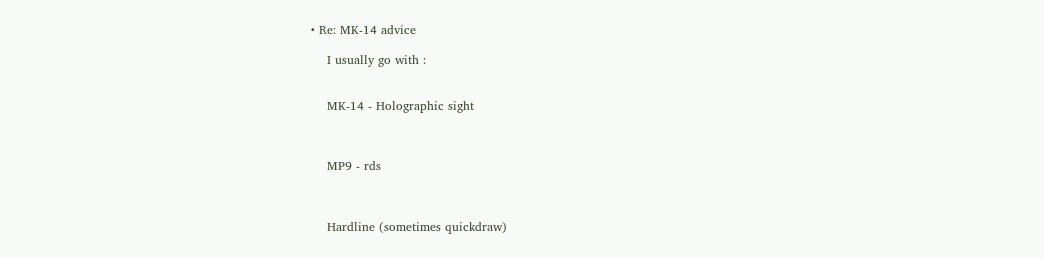• Re: MK-14 advice

    I usually go with :


    MK-14 - Holographic sight



    MP9 - rds



    Hardline (sometimes quickdraw)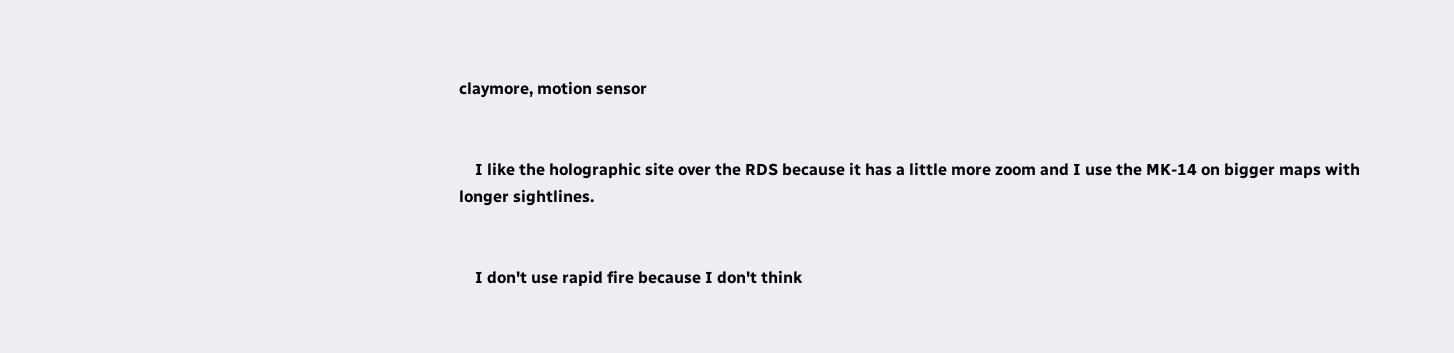claymore, motion sensor


    I like the holographic site over the RDS because it has a little more zoom and I use the MK-14 on bigger maps with longer sightlines.


    I don't use rapid fire because I don't think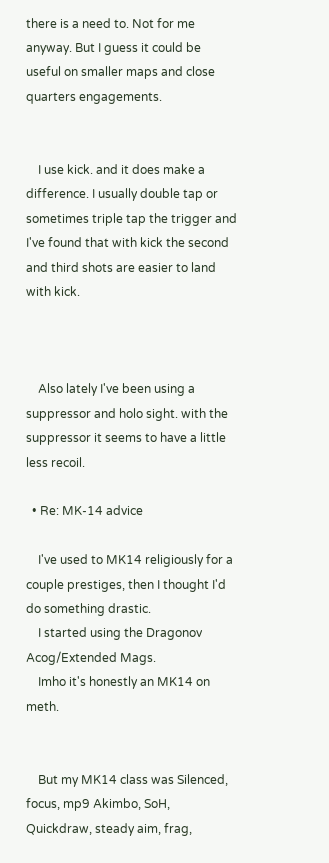there is a need to. Not for me anyway. But I guess it could be useful on smaller maps and close quarters engagements.


    I use kick. and it does make a difference. I usually double tap or sometimes triple tap the trigger and I've found that with kick the second and third shots are easier to land with kick.



    Also lately I've been using a suppressor and holo sight. with the suppressor it seems to have a little less recoil.

  • Re: MK-14 advice

    I've used to MK14 religiously for a couple prestiges, then I thought I'd do something drastic.
    I started using the Dragonov Acog/Extended Mags.
    Imho it's honestly an MK14 on meth.


    But my MK14 class was Silenced, focus, mp9 Akimbo, SoH, Quickdraw, steady aim, frag,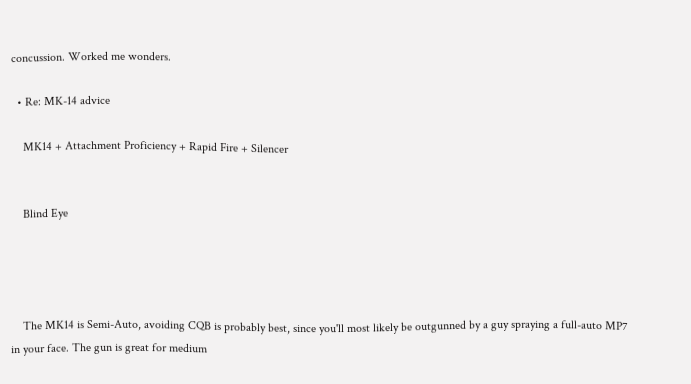concussion. Worked me wonders.

  • Re: MK-14 advice

    MK14 + Attachment Proficiency + Rapid Fire + Silencer


    Blind Eye




    The MK14 is Semi-Auto, avoiding CQB is probably best, since you'll most likely be outgunned by a guy spraying a full-auto MP7 in your face. The gun is great for medium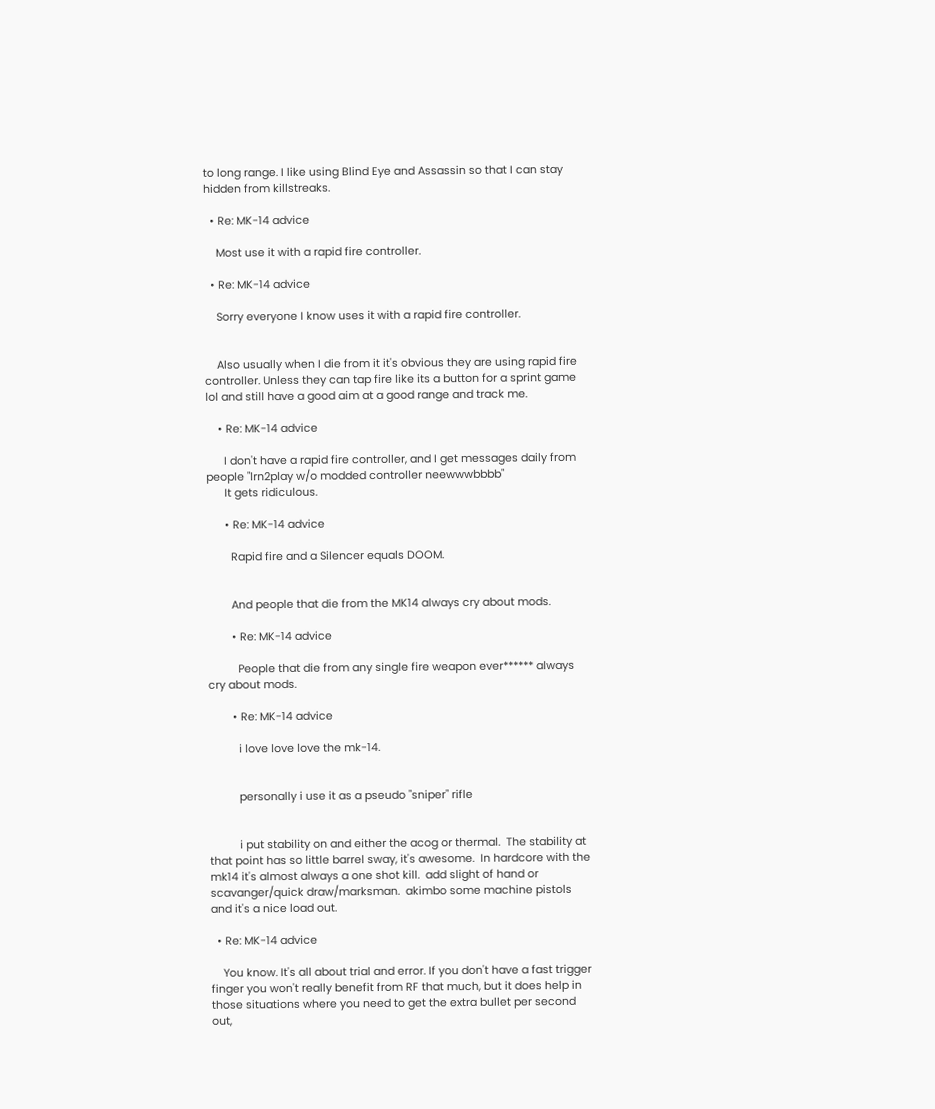to long range. I like using Blind Eye and Assassin so that I can stay hidden from killstreaks.

  • Re: MK-14 advice

    Most use it with a rapid fire controller.

  • Re: MK-14 advice

    Sorry everyone I know uses it with a rapid fire controller.


    Also usually when I die from it it's obvious they are using rapid fire controller. Unless they can tap fire like its a button for a sprint game lol and still have a good aim at a good range and track me.

    • Re: MK-14 advice

      I don't have a rapid fire controller, and I get messages daily from people "lrn2play w/o modded controller neewwwbbbb"
      It gets ridiculous.

      • Re: MK-14 advice

        Rapid fire and a Silencer equals DOOM.


        And people that die from the MK14 always cry about mods.

        • Re: MK-14 advice

          People that die from any single fire weapon ever****** always cry about mods.

        • Re: MK-14 advice

          i love love love the mk-14.


          personally i use it as a pseudo "sniper" rifle


          i put stability on and either the acog or thermal.  The stability at that point has so little barrel sway, it's awesome.  In hardcore with the mk14 it's almost always a one shot kill.  add slight of hand or scavanger/quick draw/marksman.  akimbo some machine pistols and it's a nice load out.

  • Re: MK-14 advice

    You know. It's all about trial and error. If you don't have a fast trigger finger you won't really benefit from RF that much, but it does help in those situations where you need to get the extra bullet per second out,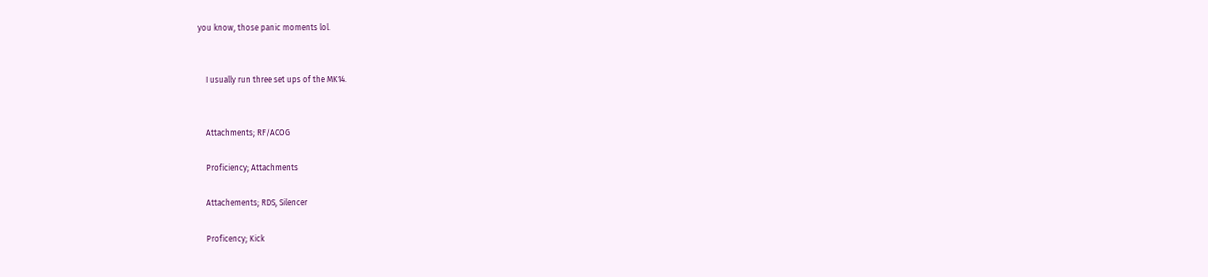you know, those panic moments lol.


    I usually run three set ups of the MK14.


    Attachments; RF/ACOG

    Proficiency; Attachments

    Attachements; RDS, Silencer

    Proficency; Kick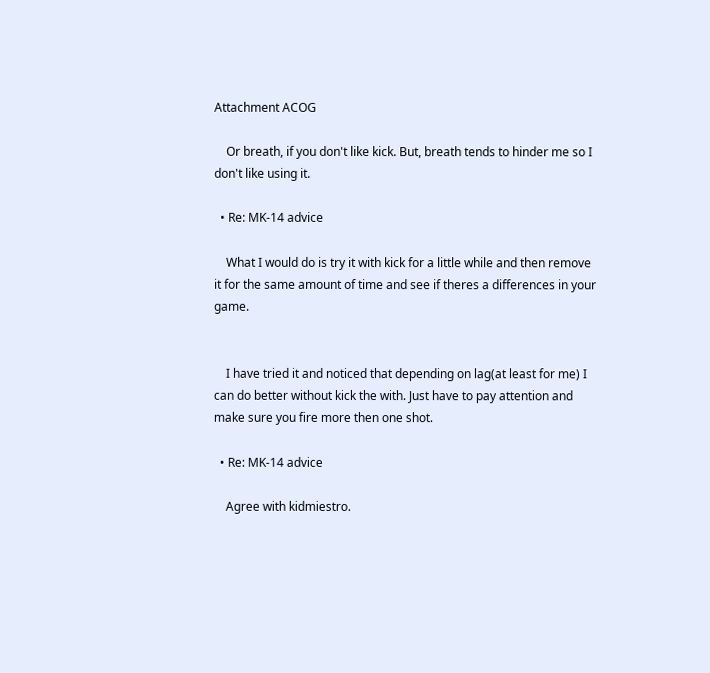Attachment ACOG

    Or breath, if you don't like kick. But, breath tends to hinder me so I don't like using it.

  • Re: MK-14 advice

    What I would do is try it with kick for a little while and then remove it for the same amount of time and see if theres a differences in your game.


    I have tried it and noticed that depending on lag(at least for me) I can do better without kick the with. Just have to pay attention and make sure you fire more then one shot.

  • Re: MK-14 advice

    Agree with kidmiestro.